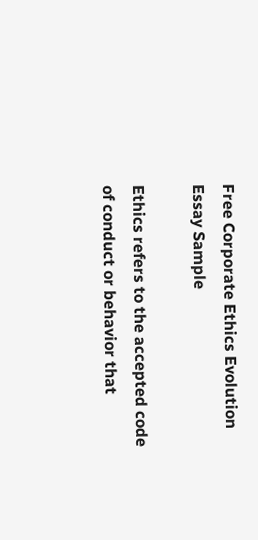Free Corporate Ethics Evolution Essay Sample

Ethics refers to the accepted code of conduct or behavior that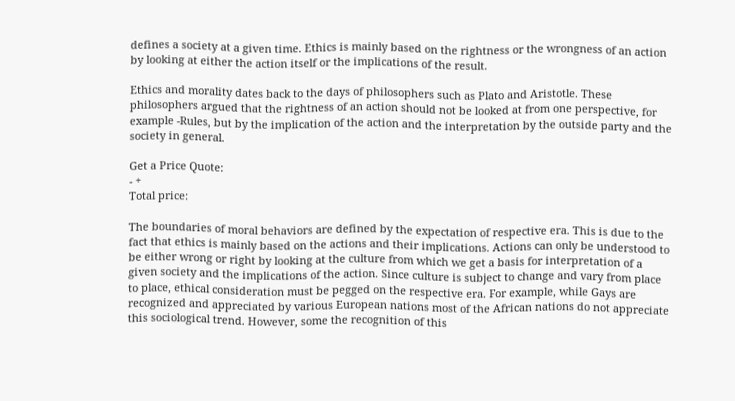defines a society at a given time. Ethics is mainly based on the rightness or the wrongness of an action by looking at either the action itself or the implications of the result.

Ethics and morality dates back to the days of philosophers such as Plato and Aristotle. These philosophers argued that the rightness of an action should not be looked at from one perspective, for example -Rules, but by the implication of the action and the interpretation by the outside party and the society in general.

Get a Price Quote:
- +
Total price:

The boundaries of moral behaviors are defined by the expectation of respective era. This is due to the fact that ethics is mainly based on the actions and their implications. Actions can only be understood to be either wrong or right by looking at the culture from which we get a basis for interpretation of a given society and the implications of the action. Since culture is subject to change and vary from place to place, ethical consideration must be pegged on the respective era. For example, while Gays are recognized and appreciated by various European nations most of the African nations do not appreciate this sociological trend. However, some the recognition of this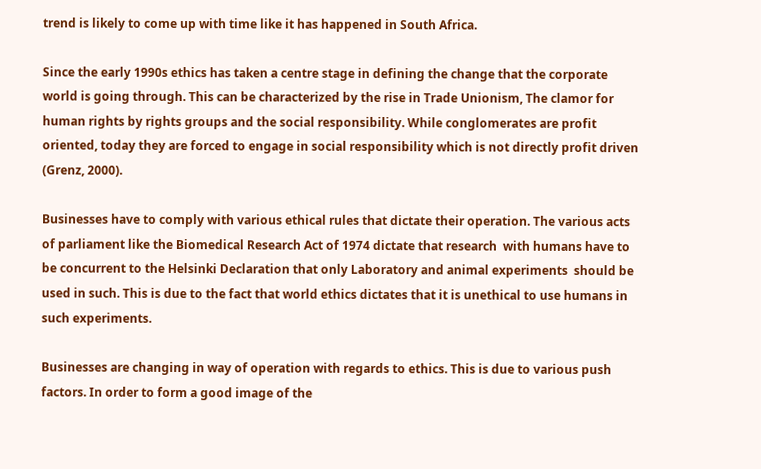trend is likely to come up with time like it has happened in South Africa.

Since the early 1990s ethics has taken a centre stage in defining the change that the corporate world is going through. This can be characterized by the rise in Trade Unionism, The clamor for human rights by rights groups and the social responsibility. While conglomerates are profit oriented, today they are forced to engage in social responsibility which is not directly profit driven (Grenz, 2000).

Businesses have to comply with various ethical rules that dictate their operation. The various acts of parliament like the Biomedical Research Act of 1974 dictate that research  with humans have to be concurrent to the Helsinki Declaration that only Laboratory and animal experiments  should be used in such. This is due to the fact that world ethics dictates that it is unethical to use humans in such experiments.

Businesses are changing in way of operation with regards to ethics. This is due to various push factors. In order to form a good image of the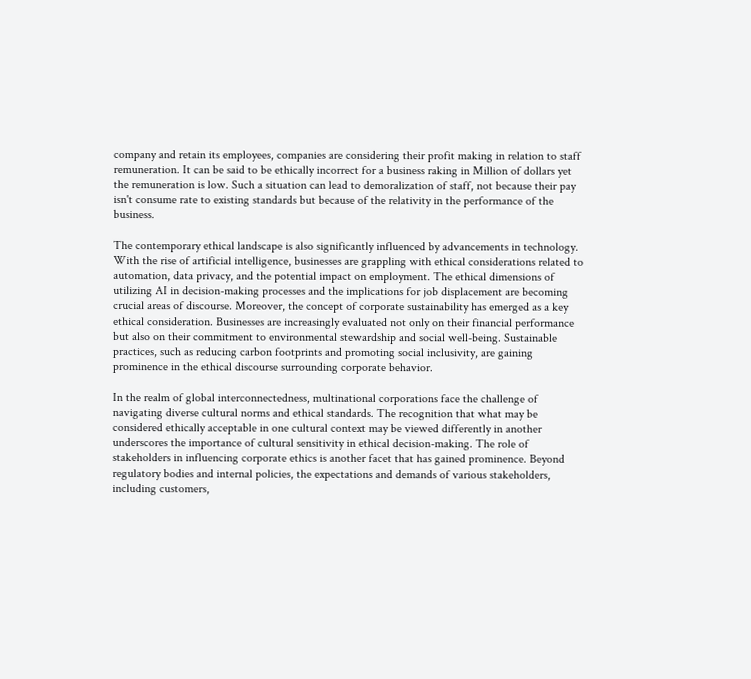company and retain its employees, companies are considering their profit making in relation to staff remuneration. It can be said to be ethically incorrect for a business raking in Million of dollars yet the remuneration is low. Such a situation can lead to demoralization of staff, not because their pay isn't consume rate to existing standards but because of the relativity in the performance of the business.

The contemporary ethical landscape is also significantly influenced by advancements in technology. With the rise of artificial intelligence, businesses are grappling with ethical considerations related to automation, data privacy, and the potential impact on employment. The ethical dimensions of utilizing AI in decision-making processes and the implications for job displacement are becoming crucial areas of discourse. Moreover, the concept of corporate sustainability has emerged as a key ethical consideration. Businesses are increasingly evaluated not only on their financial performance but also on their commitment to environmental stewardship and social well-being. Sustainable practices, such as reducing carbon footprints and promoting social inclusivity, are gaining prominence in the ethical discourse surrounding corporate behavior.

In the realm of global interconnectedness, multinational corporations face the challenge of navigating diverse cultural norms and ethical standards. The recognition that what may be considered ethically acceptable in one cultural context may be viewed differently in another underscores the importance of cultural sensitivity in ethical decision-making. The role of stakeholders in influencing corporate ethics is another facet that has gained prominence. Beyond regulatory bodies and internal policies, the expectations and demands of various stakeholders, including customers,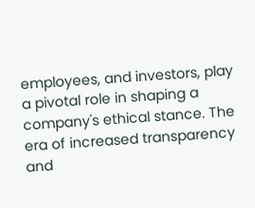employees, and investors, play a pivotal role in shaping a company's ethical stance. The era of increased transparency and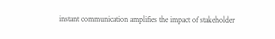instant communication amplifies the impact of stakeholder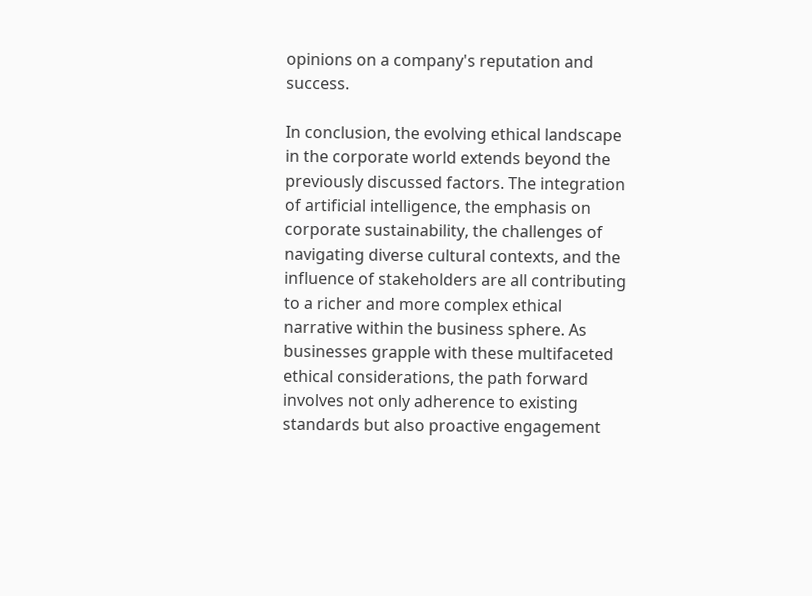opinions on a company's reputation and success.

In conclusion, the evolving ethical landscape in the corporate world extends beyond the previously discussed factors. The integration of artificial intelligence, the emphasis on corporate sustainability, the challenges of navigating diverse cultural contexts, and the influence of stakeholders are all contributing to a richer and more complex ethical narrative within the business sphere. As businesses grapple with these multifaceted ethical considerations, the path forward involves not only adherence to existing standards but also proactive engagement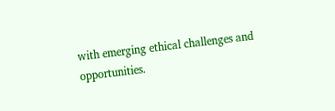with emerging ethical challenges and opportunities.